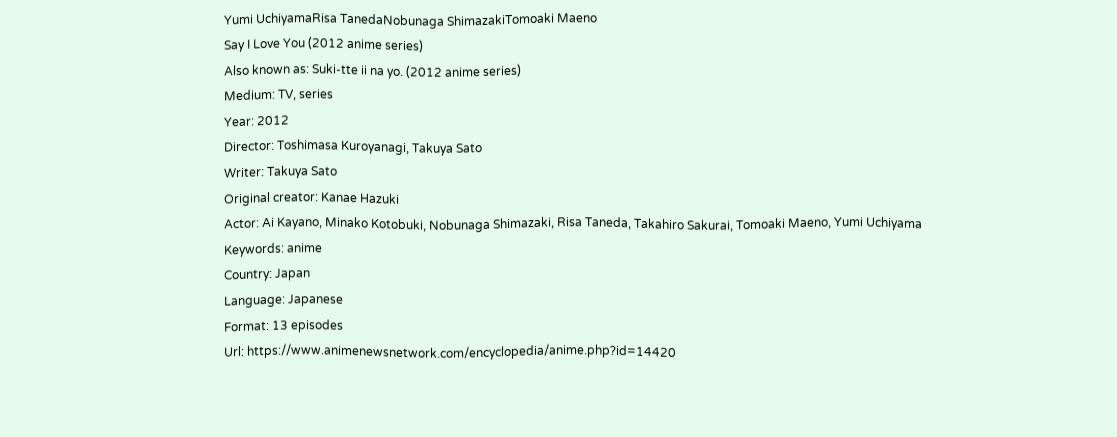Yumi UchiyamaRisa TanedaNobunaga ShimazakiTomoaki Maeno
Say I Love You (2012 anime series)
Also known as: Suki-tte ii na yo. (2012 anime series)
Medium: TV, series
Year: 2012
Director: Toshimasa Kuroyanagi, Takuya Sato
Writer: Takuya Sato
Original creator: Kanae Hazuki
Actor: Ai Kayano, Minako Kotobuki, Nobunaga Shimazaki, Risa Taneda, Takahiro Sakurai, Tomoaki Maeno, Yumi Uchiyama
Keywords: anime
Country: Japan
Language: Japanese
Format: 13 episodes
Url: https://www.animenewsnetwork.com/encyclopedia/anime.php?id=14420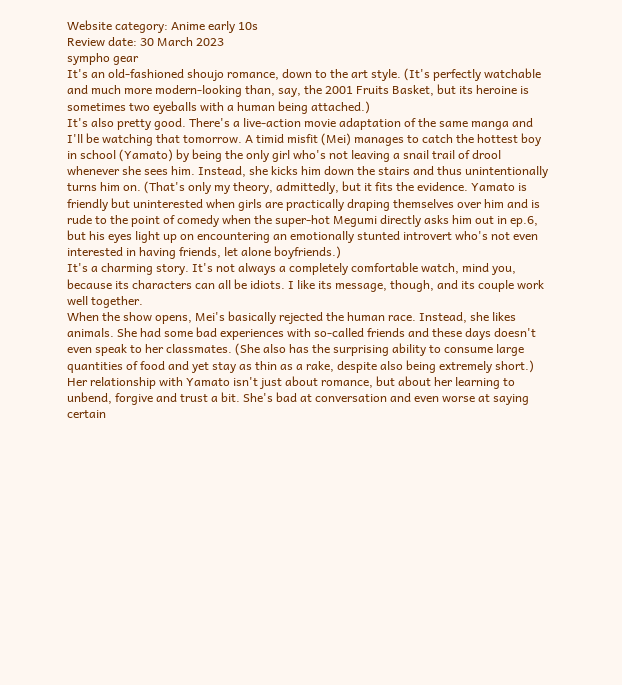Website category: Anime early 10s
Review date: 30 March 2023
sympho gear
It's an old-fashioned shoujo romance, down to the art style. (It's perfectly watchable and much more modern-looking than, say, the 2001 Fruits Basket, but its heroine is sometimes two eyeballs with a human being attached.)
It's also pretty good. There's a live-action movie adaptation of the same manga and I'll be watching that tomorrow. A timid misfit (Mei) manages to catch the hottest boy in school (Yamato) by being the only girl who's not leaving a snail trail of drool whenever she sees him. Instead, she kicks him down the stairs and thus unintentionally turns him on. (That's only my theory, admittedly, but it fits the evidence. Yamato is friendly but uninterested when girls are practically draping themselves over him and is rude to the point of comedy when the super-hot Megumi directly asks him out in ep.6, but his eyes light up on encountering an emotionally stunted introvert who's not even interested in having friends, let alone boyfriends.)
It's a charming story. It's not always a completely comfortable watch, mind you, because its characters can all be idiots. I like its message, though, and its couple work well together.
When the show opens, Mei's basically rejected the human race. Instead, she likes animals. She had some bad experiences with so-called friends and these days doesn't even speak to her classmates. (She also has the surprising ability to consume large quantities of food and yet stay as thin as a rake, despite also being extremely short.) Her relationship with Yamato isn't just about romance, but about her learning to unbend, forgive and trust a bit. She's bad at conversation and even worse at saying certain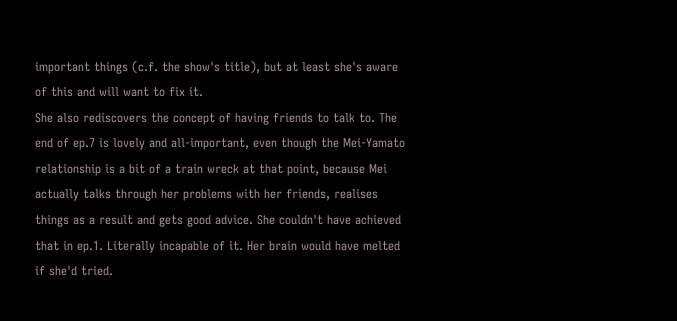important things (c.f. the show's title), but at least she's aware of this and will want to fix it.
She also rediscovers the concept of having friends to talk to. The end of ep.7 is lovely and all-important, even though the Mei-Yamato relationship is a bit of a train wreck at that point, because Mei actually talks through her problems with her friends, realises things as a result and gets good advice. She couldn't have achieved that in ep.1. Literally incapable of it. Her brain would have melted if she'd tried.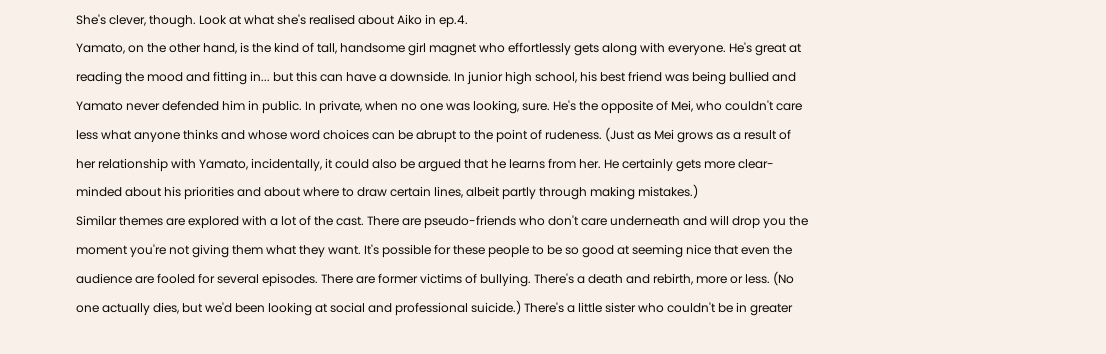She's clever, though. Look at what she's realised about Aiko in ep.4.
Yamato, on the other hand, is the kind of tall, handsome girl magnet who effortlessly gets along with everyone. He's great at reading the mood and fitting in... but this can have a downside. In junior high school, his best friend was being bullied and Yamato never defended him in public. In private, when no one was looking, sure. He's the opposite of Mei, who couldn't care less what anyone thinks and whose word choices can be abrupt to the point of rudeness. (Just as Mei grows as a result of her relationship with Yamato, incidentally, it could also be argued that he learns from her. He certainly gets more clear-minded about his priorities and about where to draw certain lines, albeit partly through making mistakes.)
Similar themes are explored with a lot of the cast. There are pseudo-friends who don't care underneath and will drop you the moment you're not giving them what they want. It's possible for these people to be so good at seeming nice that even the audience are fooled for several episodes. There are former victims of bullying. There's a death and rebirth, more or less. (No one actually dies, but we'd been looking at social and professional suicide.) There's a little sister who couldn't be in greater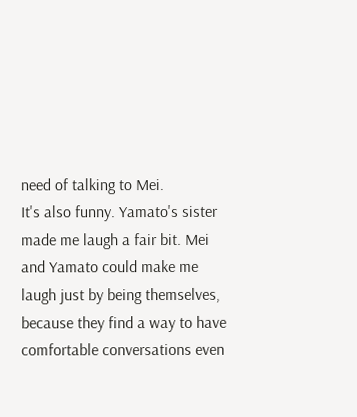need of talking to Mei.
It's also funny. Yamato's sister made me laugh a fair bit. Mei and Yamato could make me laugh just by being themselves, because they find a way to have comfortable conversations even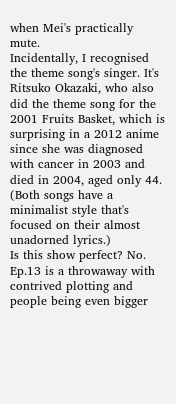when Mei's practically mute.
Incidentally, I recognised the theme song's singer. It's Ritsuko Okazaki, who also did the theme song for the 2001 Fruits Basket, which is surprising in a 2012 anime since she was diagnosed with cancer in 2003 and died in 2004, aged only 44. (Both songs have a minimalist style that's focused on their almost unadorned lyrics.)
Is this show perfect? No. Ep.13 is a throwaway with contrived plotting and people being even bigger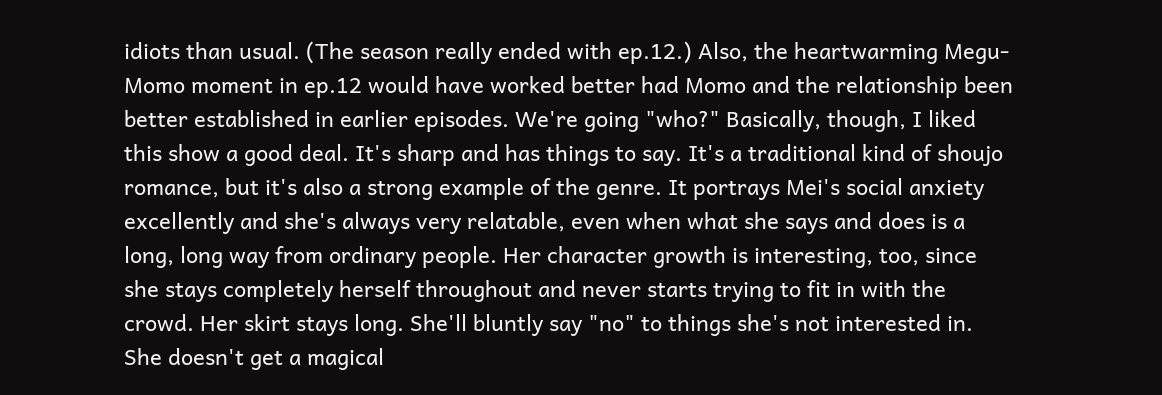idiots than usual. (The season really ended with ep.12.) Also, the heartwarming Megu-Momo moment in ep.12 would have worked better had Momo and the relationship been better established in earlier episodes. We're going "who?" Basically, though, I liked this show a good deal. It's sharp and has things to say. It's a traditional kind of shoujo romance, but it's also a strong example of the genre. It portrays Mei's social anxiety excellently and she's always very relatable, even when what she says and does is a long, long way from ordinary people. Her character growth is interesting, too, since she stays completely herself throughout and never starts trying to fit in with the crowd. Her skirt stays long. She'll bluntly say "no" to things she's not interested in. She doesn't get a magical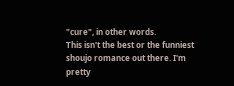"cure", in other words.
This isn't the best or the funniest shoujo romance out there. I'm pretty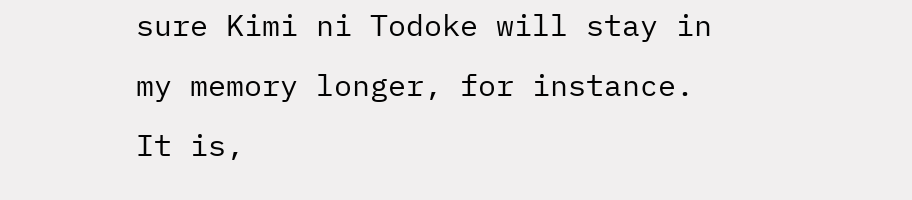sure Kimi ni Todoke will stay in my memory longer, for instance. It is,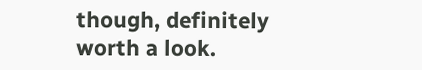though, definitely worth a look.